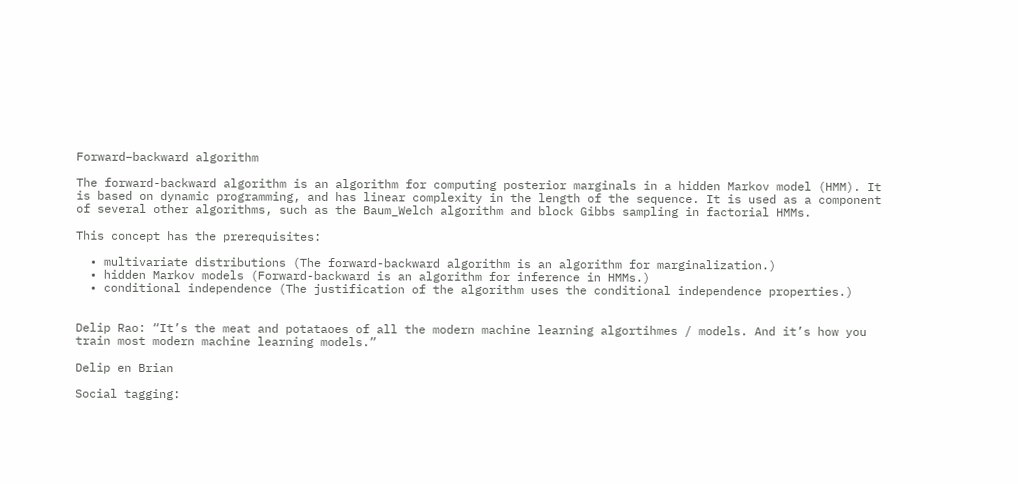Forward–backward algorithm

The forward-backward algorithm is an algorithm for computing posterior marginals in a hidden Markov model (HMM). It is based on dynamic programming, and has linear complexity in the length of the sequence. It is used as a component of several other algorithms, such as the Baum_Welch algorithm and block Gibbs sampling in factorial HMMs.

This concept has the prerequisites:

  • multivariate distributions (The forward-backward algorithm is an algorithm for marginalization.)
  • hidden Markov models (Forward-backward is an algorithm for inference in HMMs.)
  • conditional independence (The justification of the algorithm uses the conditional independence properties.)


Delip Rao: “It’s the meat and potataoes of all the modern machine learning algortihmes / models. And it’s how you train most modern machine learning models.”

Delip en Brian

Social tagging: